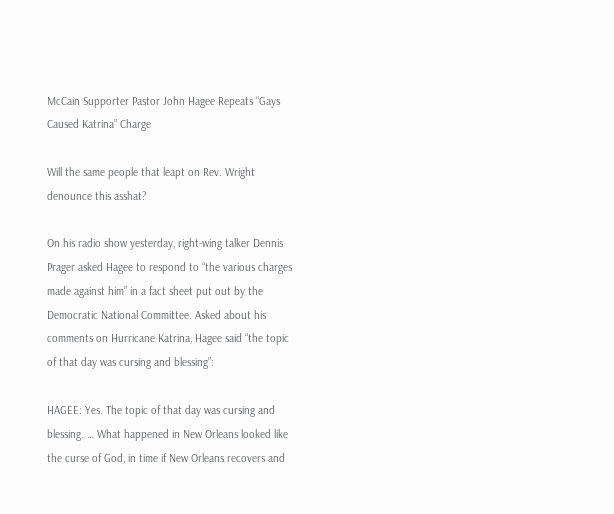McCain Supporter Pastor John Hagee Repeats “Gays Caused Katrina” Charge

Will the same people that leapt on Rev. Wright denounce this asshat?

On his radio show yesterday, right-wing talker Dennis Prager asked Hagee to respond to “the various charges made against him” in a fact sheet put out by the Democratic National Committee. Asked about his comments on Hurricane Katrina, Hagee said “the topic of that day was cursing and blessing”:

HAGEE: Yes. The topic of that day was cursing and blessing. … What happened in New Orleans looked like the curse of God, in time if New Orleans recovers and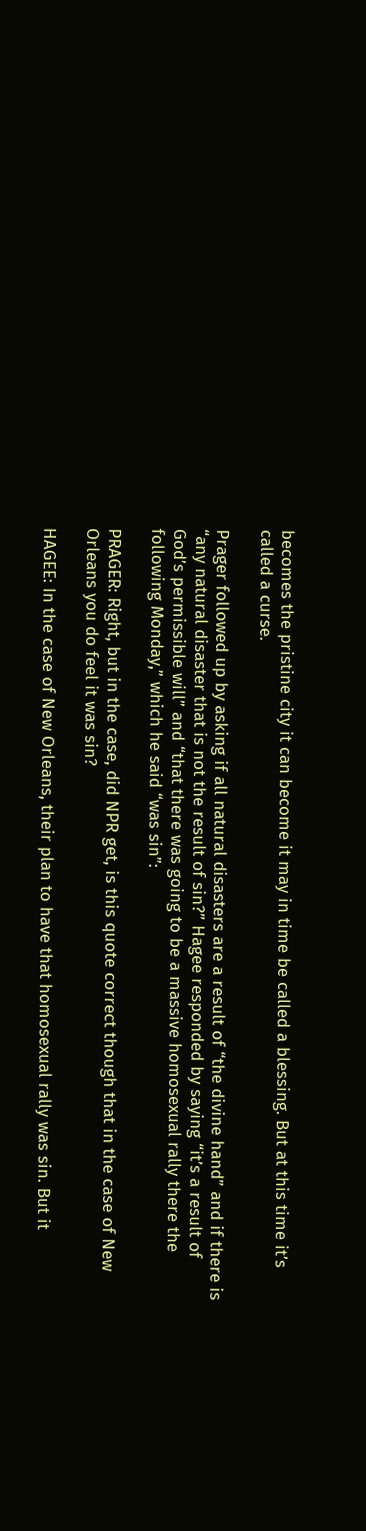becomes the pristine city it can become it may in time be called a blessing. But at this time it’s called a curse.

Prager followed up by asking if all natural disasters are a result of “the divine hand” and if there is “any natural disaster that is not the result of sin?” Hagee responded by saying “it’s a result of God’s permissible will” and “that there was going to be a massive homosexual rally there the following Monday,” which he said “was sin”:

PRAGER: Right, but in the case, did NPR get, is this quote correct though that in the case of New Orleans you do feel it was sin?

HAGEE: In the case of New Orleans, their plan to have that homosexual rally was sin. But it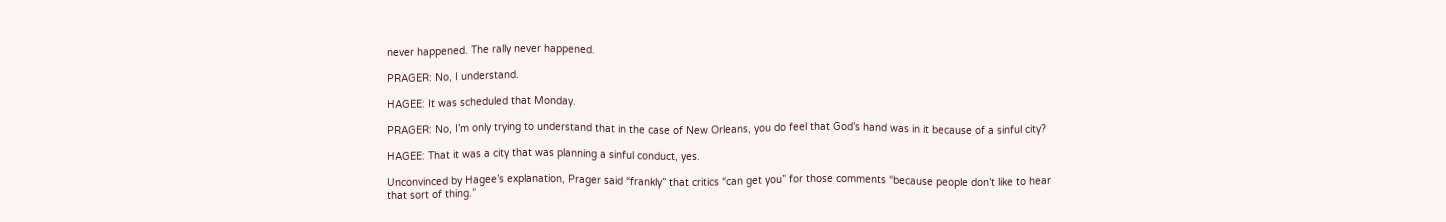never happened. The rally never happened.

PRAGER: No, I understand.

HAGEE: It was scheduled that Monday.

PRAGER: No, I’m only trying to understand that in the case of New Orleans, you do feel that God’s hand was in it because of a sinful city?

HAGEE: That it was a city that was planning a sinful conduct, yes.

Unconvinced by Hagee’s explanation, Prager said “frankly” that critics “can get you” for those comments “because people don’t like to hear that sort of thing.”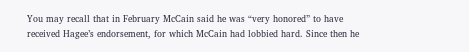You may recall that in February McCain said he was “very honored” to have received Hagee’s endorsement, for which McCain had lobbied hard. Since then he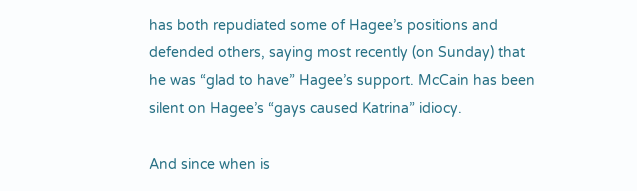has both repudiated some of Hagee’s positions and defended others, saying most recently (on Sunday) that he was “glad to have” Hagee’s support. McCain has been silent on Hagee’s “gays caused Katrina” idiocy.

And since when is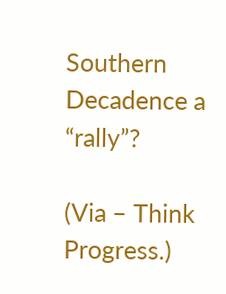Southern Decadence a “rally”?

(Via – Think Progress.)